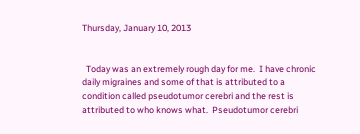Thursday, January 10, 2013


  Today was an extremely rough day for me.  I have chronic daily migraines and some of that is attributed to a condition called pseudotumor cerebri and the rest is attributed to who knows what.  Pseudotumor cerebri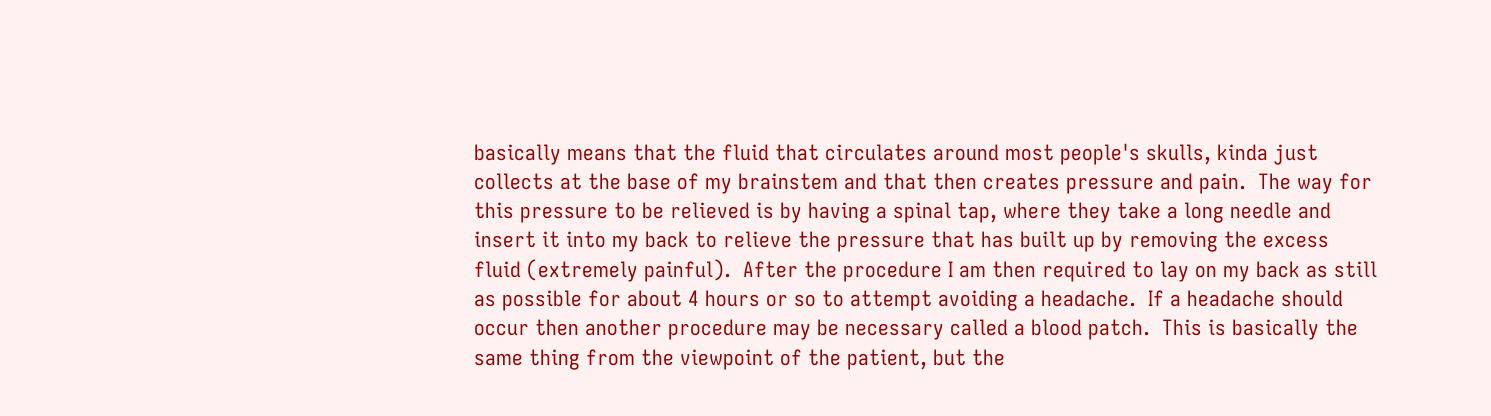basically means that the fluid that circulates around most people's skulls, kinda just collects at the base of my brainstem and that then creates pressure and pain.  The way for this pressure to be relieved is by having a spinal tap, where they take a long needle and insert it into my back to relieve the pressure that has built up by removing the excess fluid (extremely painful).  After the procedure I am then required to lay on my back as still as possible for about 4 hours or so to attempt avoiding a headache.  If a headache should occur then another procedure may be necessary called a blood patch.  This is basically the same thing from the viewpoint of the patient, but the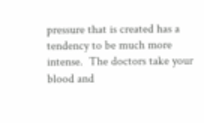pressure that is created has a tendency to be much more intense.  The doctors take your blood and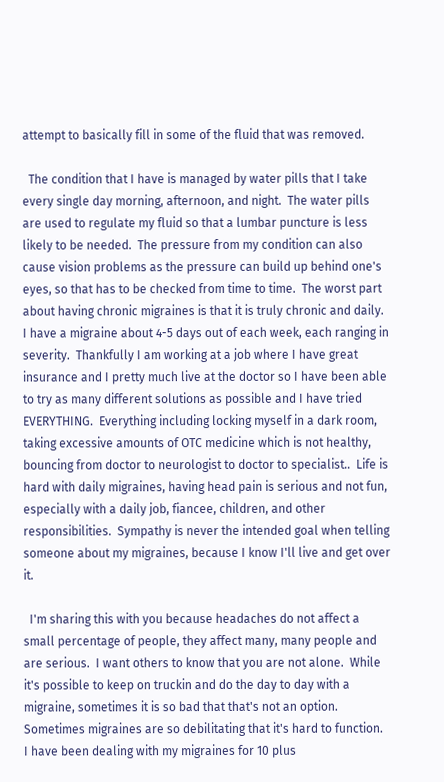attempt to basically fill in some of the fluid that was removed.

  The condition that I have is managed by water pills that I take every single day morning, afternoon, and night.  The water pills are used to regulate my fluid so that a lumbar puncture is less likely to be needed.  The pressure from my condition can also cause vision problems as the pressure can build up behind one's eyes, so that has to be checked from time to time.  The worst part about having chronic migraines is that it is truly chronic and daily.  I have a migraine about 4-5 days out of each week, each ranging in severity.  Thankfully I am working at a job where I have great insurance and I pretty much live at the doctor so I have been able to try as many different solutions as possible and I have tried EVERYTHING.  Everything including locking myself in a dark room, taking excessive amounts of OTC medicine which is not healthy, bouncing from doctor to neurologist to doctor to specialist..  Life is hard with daily migraines, having head pain is serious and not fun, especially with a daily job, fiancee, children, and other responsibilities.  Sympathy is never the intended goal when telling someone about my migraines, because I know I'll live and get over it.

  I'm sharing this with you because headaches do not affect a small percentage of people, they affect many, many people and are serious.  I want others to know that you are not alone.  While it's possible to keep on truckin and do the day to day with a migraine, sometimes it is so bad that that's not an option.  Sometimes migraines are so debilitating that it's hard to function.  I have been dealing with my migraines for 10 plus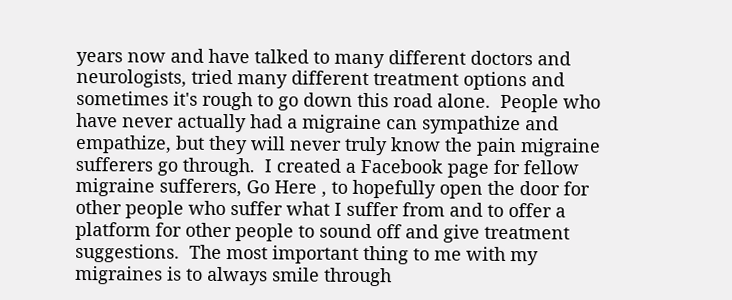years now and have talked to many different doctors and neurologists, tried many different treatment options and sometimes it's rough to go down this road alone.  People who have never actually had a migraine can sympathize and empathize, but they will never truly know the pain migraine sufferers go through.  I created a Facebook page for fellow migraine sufferers, Go Here , to hopefully open the door for other people who suffer what I suffer from and to offer a platform for other people to sound off and give treatment suggestions.  The most important thing to me with my migraines is to always smile through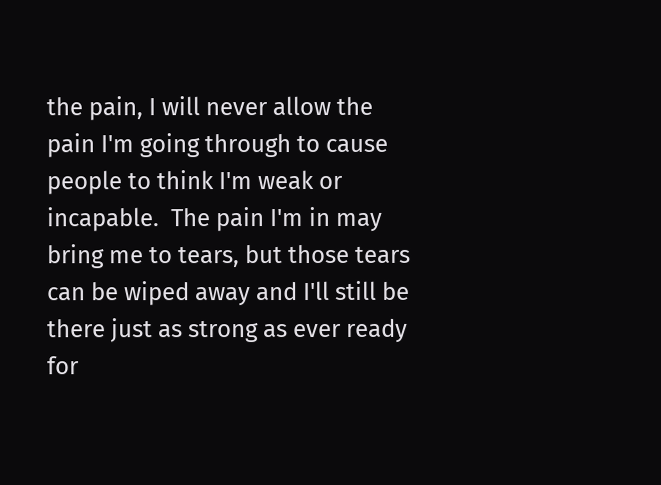the pain, I will never allow the pain I'm going through to cause people to think I'm weak or incapable.  The pain I'm in may bring me to tears, but those tears can be wiped away and I'll still be there just as strong as ever ready for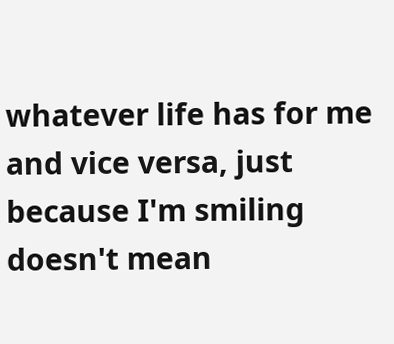whatever life has for me and vice versa, just because I'm smiling doesn't mean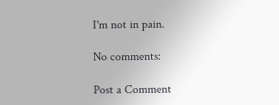I'm not in pain.

No comments:

Post a Comment